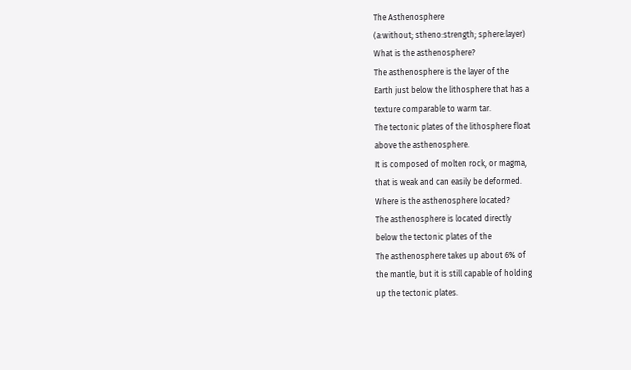The Asthenosphere
(a:without; stheno:strength; sphere:layer)
What is the asthenosphere?
The asthenosphere is the layer of the
Earth just below the lithosphere that has a
texture comparable to warm tar.
The tectonic plates of the lithosphere float
above the asthenosphere.
It is composed of molten rock, or magma,
that is weak and can easily be deformed.
Where is the asthenosphere located?
The asthenosphere is located directly
below the tectonic plates of the
The asthenosphere takes up about 6% of
the mantle, but it is still capable of holding
up the tectonic plates.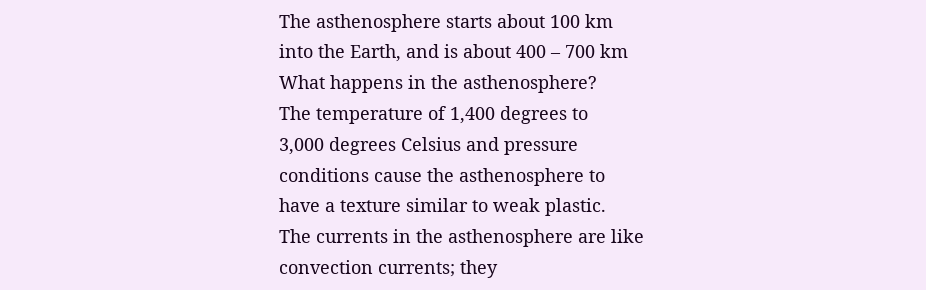The asthenosphere starts about 100 km
into the Earth, and is about 400 – 700 km
What happens in the asthenosphere?
The temperature of 1,400 degrees to
3,000 degrees Celsius and pressure
conditions cause the asthenosphere to
have a texture similar to weak plastic.
The currents in the asthenosphere are like
convection currents; they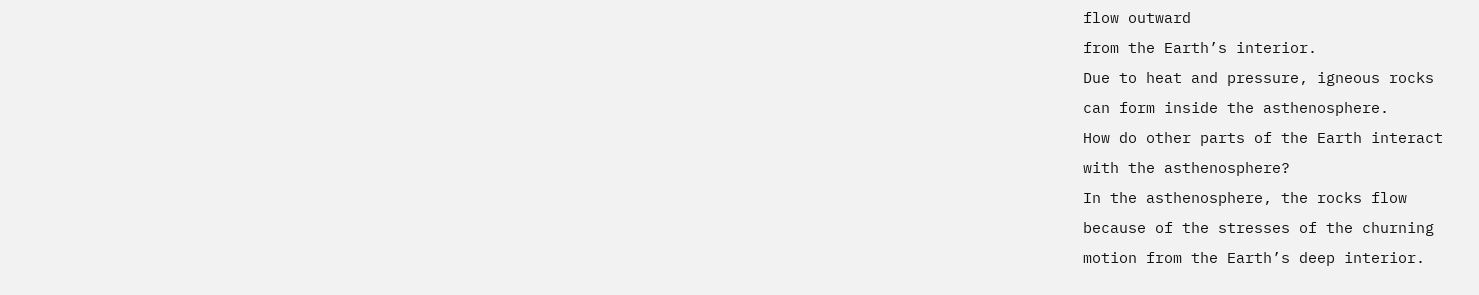flow outward
from the Earth’s interior.
Due to heat and pressure, igneous rocks
can form inside the asthenosphere.
How do other parts of the Earth interact
with the asthenosphere?
In the asthenosphere, the rocks flow
because of the stresses of the churning
motion from the Earth’s deep interior.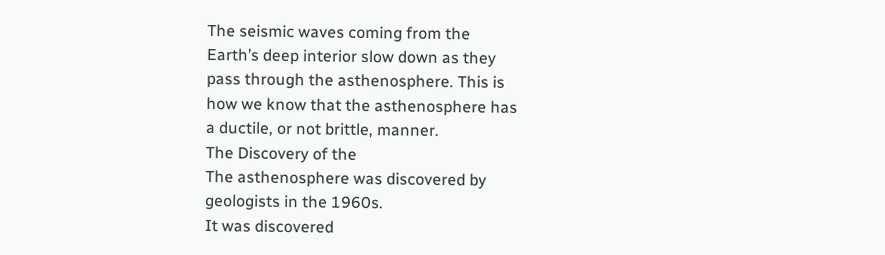The seismic waves coming from the
Earth’s deep interior slow down as they
pass through the asthenosphere. This is
how we know that the asthenosphere has
a ductile, or not brittle, manner.
The Discovery of the
The asthenosphere was discovered by
geologists in the 1960s.
It was discovered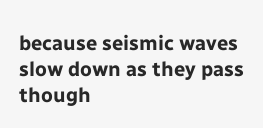because seismic waves
slow down as they pass though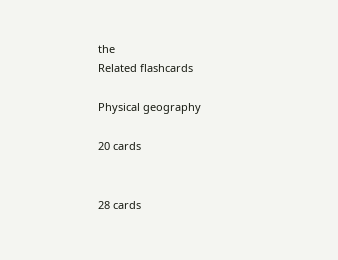the
Related flashcards

Physical geography

20 cards


28 cards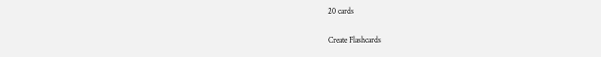20 cards

Create Flashcards